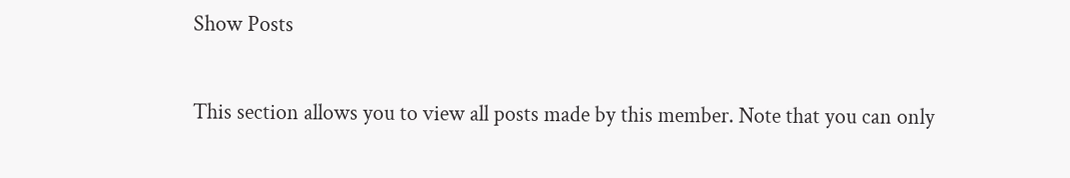Show Posts

This section allows you to view all posts made by this member. Note that you can only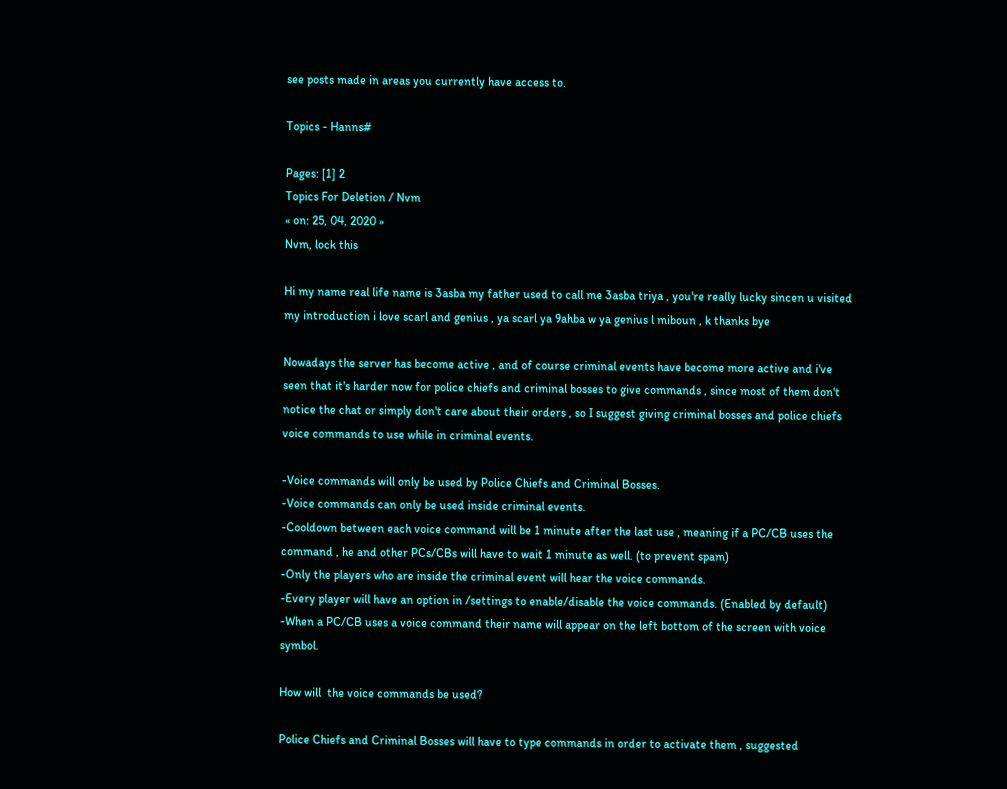see posts made in areas you currently have access to.

Topics - Hanns#

Pages: [1] 2
Topics For Deletion / Nvm
« on: 25, 04, 2020 »
Nvm, lock this

Hi my name real life name is 3asba my father used to call me 3asba triya , you're really lucky sincen u visited my introduction i love scarl and genius , ya scarl ya 9ahba w ya genius l miboun , k thanks bye

Nowadays the server has become active , and of course criminal events have become more active and i've seen that it's harder now for police chiefs and criminal bosses to give commands , since most of them don't notice the chat or simply don't care about their orders , so I suggest giving criminal bosses and police chiefs voice commands to use while in criminal events.

-Voice commands will only be used by Police Chiefs and Criminal Bosses.
-Voice commands can only be used inside criminal events.
-Cooldown between each voice command will be 1 minute after the last use , meaning if a PC/CB uses the command , he and other PCs/CBs will have to wait 1 minute as well. (to prevent spam)
-Only the players who are inside the criminal event will hear the voice commands.
-Every player will have an option in /settings to enable/disable the voice commands. (Enabled by default)
-When a PC/CB uses a voice command their name will appear on the left bottom of the screen with voice symbol.

How will  the voice commands be used?

Police Chiefs and Criminal Bosses will have to type commands in order to activate them , suggested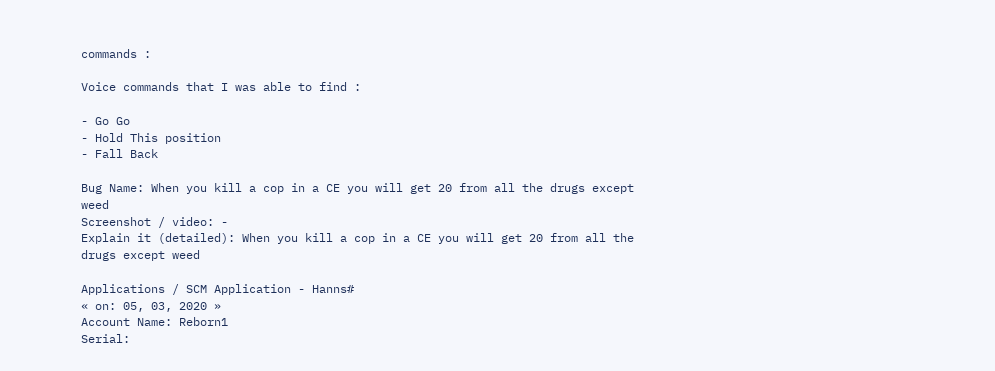commands :

Voice commands that I was able to find :

- Go Go
- Hold This position
- Fall Back

Bug Name: When you kill a cop in a CE you will get 20 from all the drugs except weed
Screenshot / video: -
Explain it (detailed): When you kill a cop in a CE you will get 20 from all the drugs except weed

Applications / SCM Application - Hanns#
« on: 05, 03, 2020 »
Account Name: Reborn1
Serial: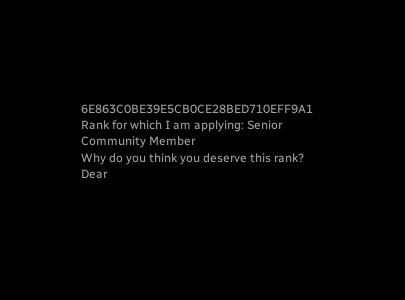6E863C0BE39E5CB0CE28BED710EFF9A1
Rank for which I am applying: Senior Community Member
Why do you think you deserve this rank? Dear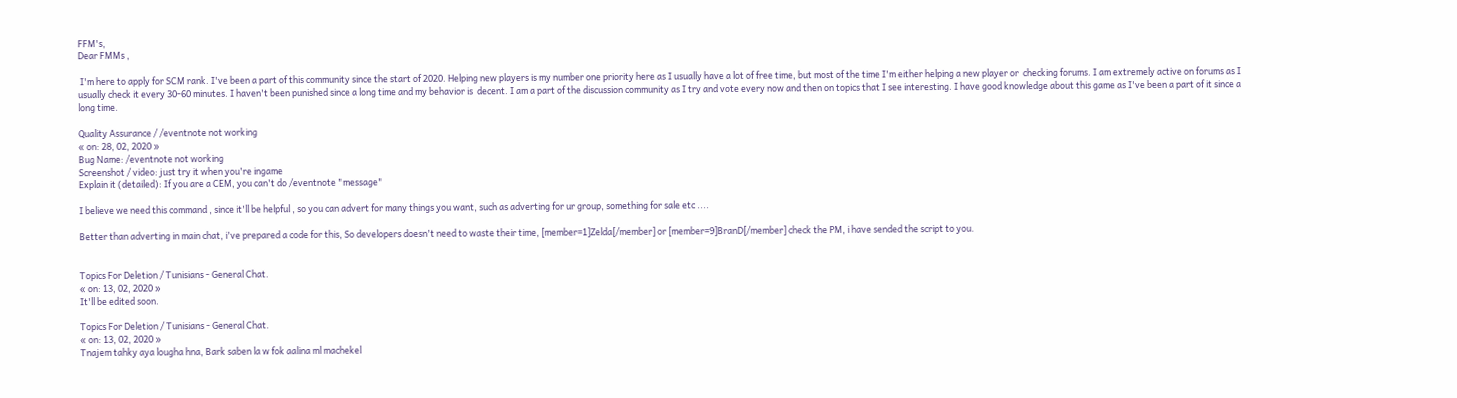FFM's,
Dear FMMs ,

 I'm here to apply for SCM rank. I've been a part of this community since the start of 2020. Helping new players is my number one priority here as I usually have a lot of free time, but most of the time I'm either helping a new player or  checking forums. I am extremely active on forums as I usually check it every 30-60 minutes. I haven't been punished since a long time and my behavior is  decent. I am a part of the discussion community as I try and vote every now and then on topics that I see interesting. I have good knowledge about this game as I've been a part of it since a long time.

Quality Assurance / /eventnote not working
« on: 28, 02, 2020 »
Bug Name: /eventnote not working
Screenshot / video: just try it when you're ingame
Explain it (detailed): If you are a CEM, you can't do /eventnote "message"

I believe we need this command , since it'll be helpful , so you can advert for many things you want, such as adverting for ur group, something for sale etc ....

Better than adverting in main chat, i've prepared a code for this, So developers doesn't need to waste their time, [member=1]Zelda[/member] or [member=9]BranD[/member] check the PM, i have sended the script to you.


Topics For Deletion / Tunisians - General Chat.
« on: 13, 02, 2020 »
It'll be edited soon.

Topics For Deletion / Tunisians - General Chat.
« on: 13, 02, 2020 »
Tnajem tahky aya lougha hna, Bark saben la w fok aalina ml machekel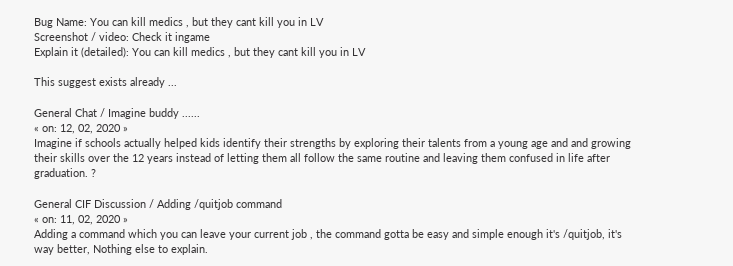Bug Name: You can kill medics , but they cant kill you in LV
Screenshot / video: Check it ingame
Explain it (detailed): You can kill medics , but they cant kill you in LV

This suggest exists already ...

General Chat / Imagine buddy ......
« on: 12, 02, 2020 »
Imagine if schools actually helped kids identify their strengths by exploring their talents from a young age and and growing their skills over the 12 years instead of letting them all follow the same routine and leaving them confused in life after graduation. ?

General CIF Discussion / Adding /quitjob command
« on: 11, 02, 2020 »
Adding a command which you can leave your current job , the command gotta be easy and simple enough it's /quitjob, it's way better, Nothing else to explain.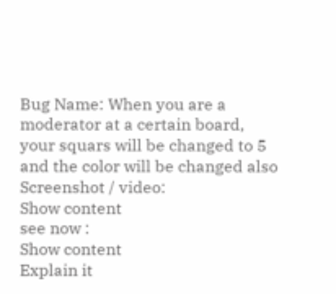Bug Name: When you are a moderator at a certain board, your squars will be changed to 5 and the color will be changed also
Screenshot / video:
Show content
see now :
Show content
Explain it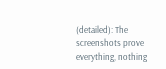(detailed): The screenshots prove everything, nothing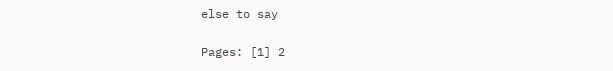else to say

Pages: [1] 2